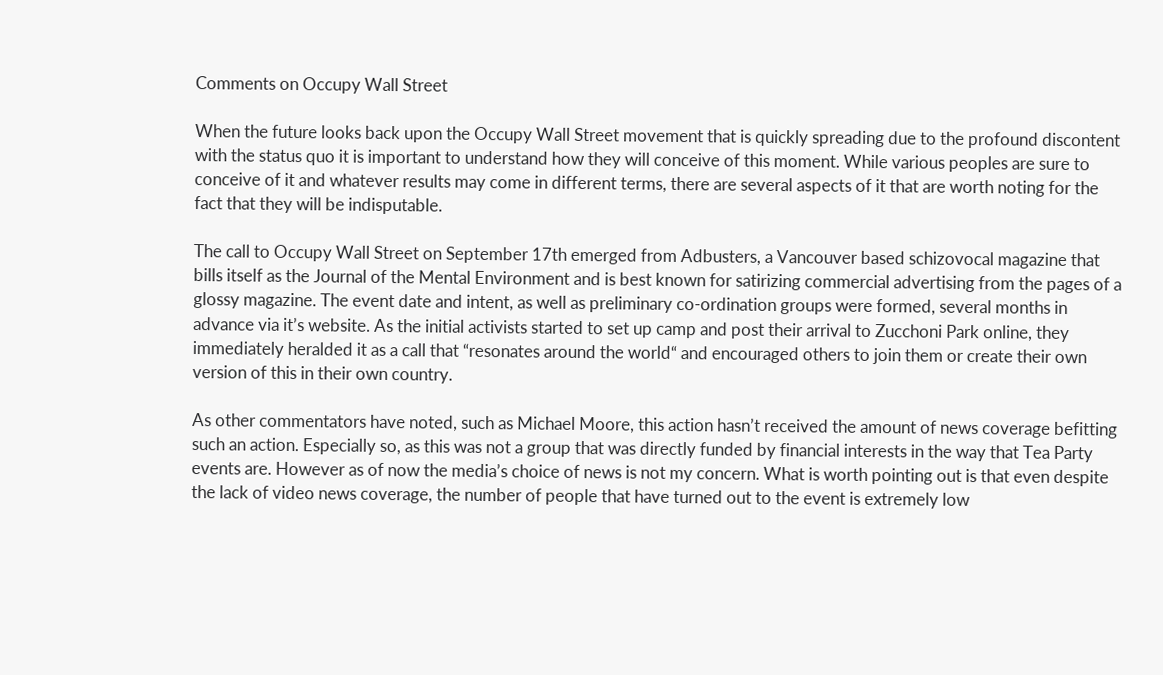Comments on Occupy Wall Street

When the future looks back upon the Occupy Wall Street movement that is quickly spreading due to the profound discontent with the status quo it is important to understand how they will conceive of this moment. While various peoples are sure to conceive of it and whatever results may come in different terms, there are several aspects of it that are worth noting for the fact that they will be indisputable.

The call to Occupy Wall Street on September 17th emerged from Adbusters, a Vancouver based schizovocal magazine that bills itself as the Journal of the Mental Environment and is best known for satirizing commercial advertising from the pages of a glossy magazine. The event date and intent, as well as preliminary co-ordination groups were formed, several months in advance via it’s website. As the initial activists started to set up camp and post their arrival to Zucchoni Park online, they immediately heralded it as a call that “resonates around the world“ and encouraged others to join them or create their own version of this in their own country.

As other commentators have noted, such as Michael Moore, this action hasn’t received the amount of news coverage befitting such an action. Especially so, as this was not a group that was directly funded by financial interests in the way that Tea Party events are. However as of now the media’s choice of news is not my concern. What is worth pointing out is that even despite the lack of video news coverage, the number of people that have turned out to the event is extremely low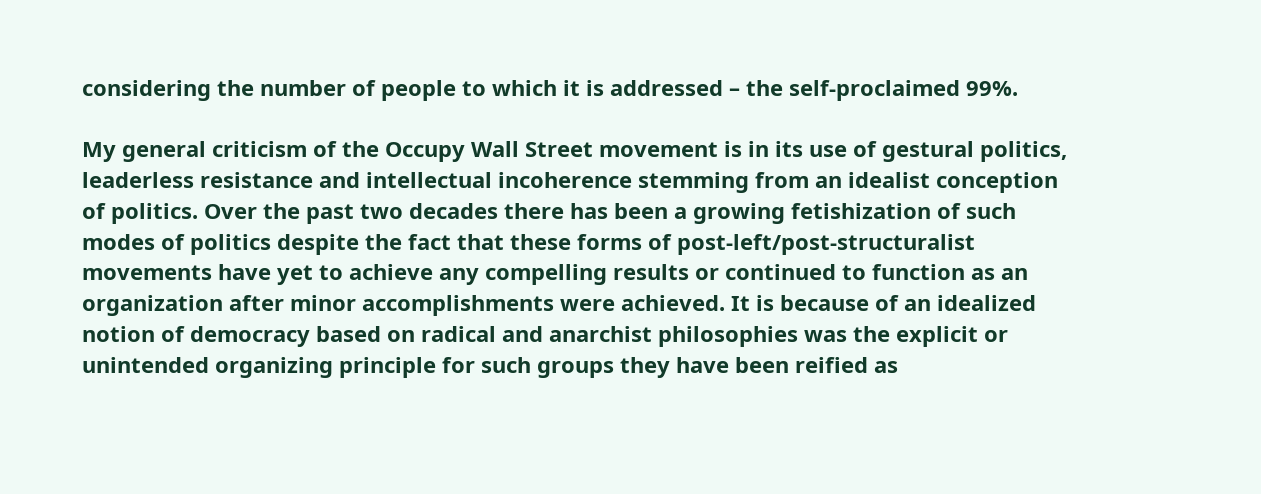considering the number of people to which it is addressed – the self-proclaimed 99%.

My general criticism of the Occupy Wall Street movement is in its use of gestural politics, leaderless resistance and intellectual incoherence stemming from an idealist conception of politics. Over the past two decades there has been a growing fetishization of such modes of politics despite the fact that these forms of post-left/post-structuralist movements have yet to achieve any compelling results or continued to function as an organization after minor accomplishments were achieved. It is because of an idealized notion of democracy based on radical and anarchist philosophies was the explicit or unintended organizing principle for such groups they have been reified as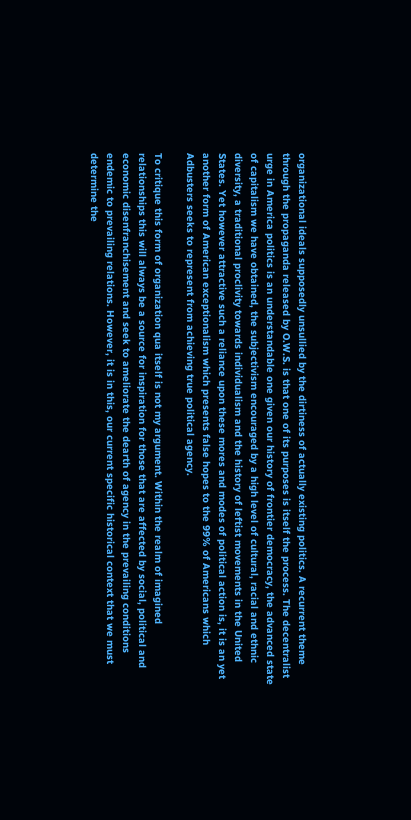organizational ideals supposedly unsullied by the dirtiness of actually existing politics. A recurrent theme through the propaganda released by O.W.S. is that one of its purposes is itself the process. The decentralist urge in America politics is an understandable one given our history of frontier democracy, the advanced state of capitalism we have obtained, the subjectivism encouraged by a high level of cultural, racial and ethnic diversity, a traditional proclivity towards individualism and the history of leftist movements in the United States. Yet however attractive such a reliance upon these mores and modes of political action is, it is an yet another form of American exceptionalism which presents false hopes to the 99% of Americans which Adbusters seeks to represent from achieving true political agency.

To critique this form of organization qua itself is not my argument. Within the realm of imagined relationships this will always be a source for inspiration for those that are affected by social, political and economic disenfranchisement and seek to ameliorate the dearth of agency in the prevailing conditions endemic to prevailing relations. However, it is in this, our current specific historical context that we must determine the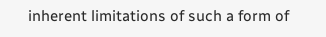inherent limitations of such a form of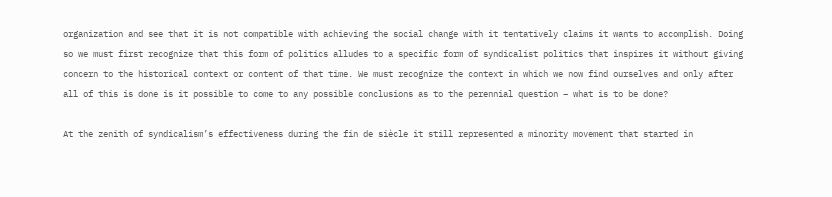organization and see that it is not compatible with achieving the social change with it tentatively claims it wants to accomplish. Doing so we must first recognize that this form of politics alludes to a specific form of syndicalist politics that inspires it without giving concern to the historical context or content of that time. We must recognize the context in which we now find ourselves and only after all of this is done is it possible to come to any possible conclusions as to the perennial question – what is to be done?

At the zenith of syndicalism’s effectiveness during the fin de siècle it still represented a minority movement that started in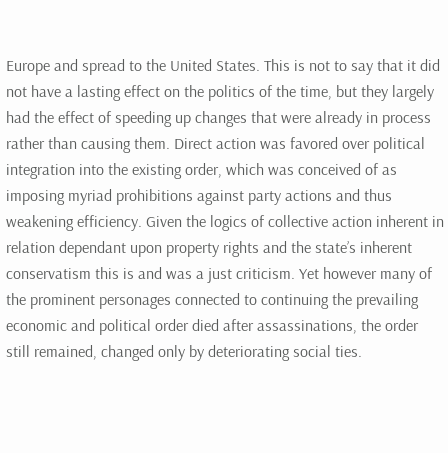Europe and spread to the United States. This is not to say that it did not have a lasting effect on the politics of the time, but they largely had the effect of speeding up changes that were already in process rather than causing them. Direct action was favored over political integration into the existing order, which was conceived of as imposing myriad prohibitions against party actions and thus weakening efficiency. Given the logics of collective action inherent in relation dependant upon property rights and the state’s inherent conservatism this is and was a just criticism. Yet however many of the prominent personages connected to continuing the prevailing economic and political order died after assassinations, the order still remained, changed only by deteriorating social ties.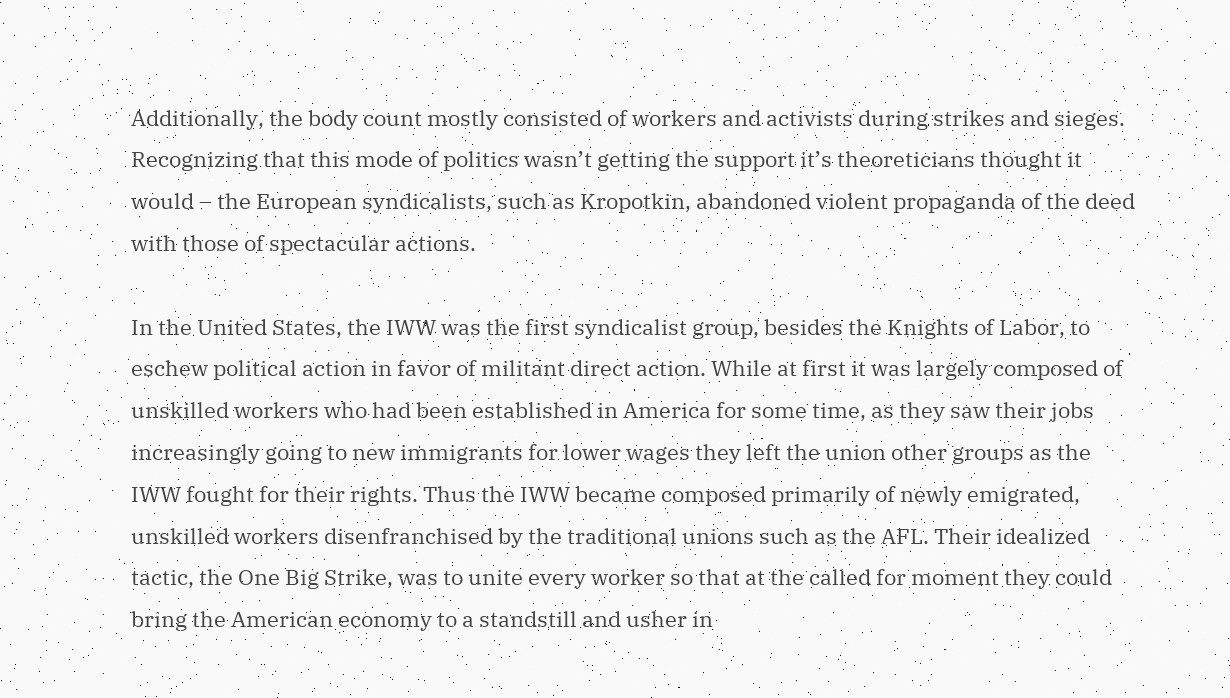Additionally, the body count mostly consisted of workers and activists during strikes and sieges. Recognizing that this mode of politics wasn’t getting the support it’s theoreticians thought it would – the European syndicalists, such as Kropotkin, abandoned violent propaganda of the deed with those of spectacular actions.

In the United States, the IWW was the first syndicalist group, besides the Knights of Labor, to eschew political action in favor of militant direct action. While at first it was largely composed of unskilled workers who had been established in America for some time, as they saw their jobs increasingly going to new immigrants for lower wages they left the union other groups as the IWW fought for their rights. Thus the IWW became composed primarily of newly emigrated, unskilled workers disenfranchised by the traditional unions such as the AFL. Their idealized tactic, the One Big Strike, was to unite every worker so that at the called for moment they could bring the American economy to a standstill and usher in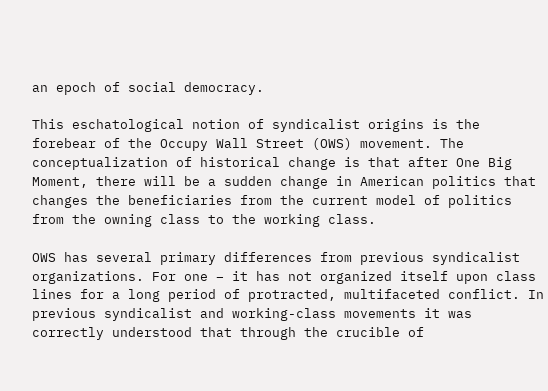an epoch of social democracy.

This eschatological notion of syndicalist origins is the forebear of the Occupy Wall Street (OWS) movement. The conceptualization of historical change is that after One Big Moment, there will be a sudden change in American politics that changes the beneficiaries from the current model of politics from the owning class to the working class.

OWS has several primary differences from previous syndicalist organizations. For one – it has not organized itself upon class lines for a long period of protracted, multifaceted conflict. In previous syndicalist and working-class movements it was correctly understood that through the crucible of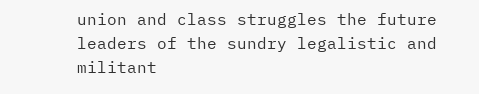union and class struggles the future leaders of the sundry legalistic and militant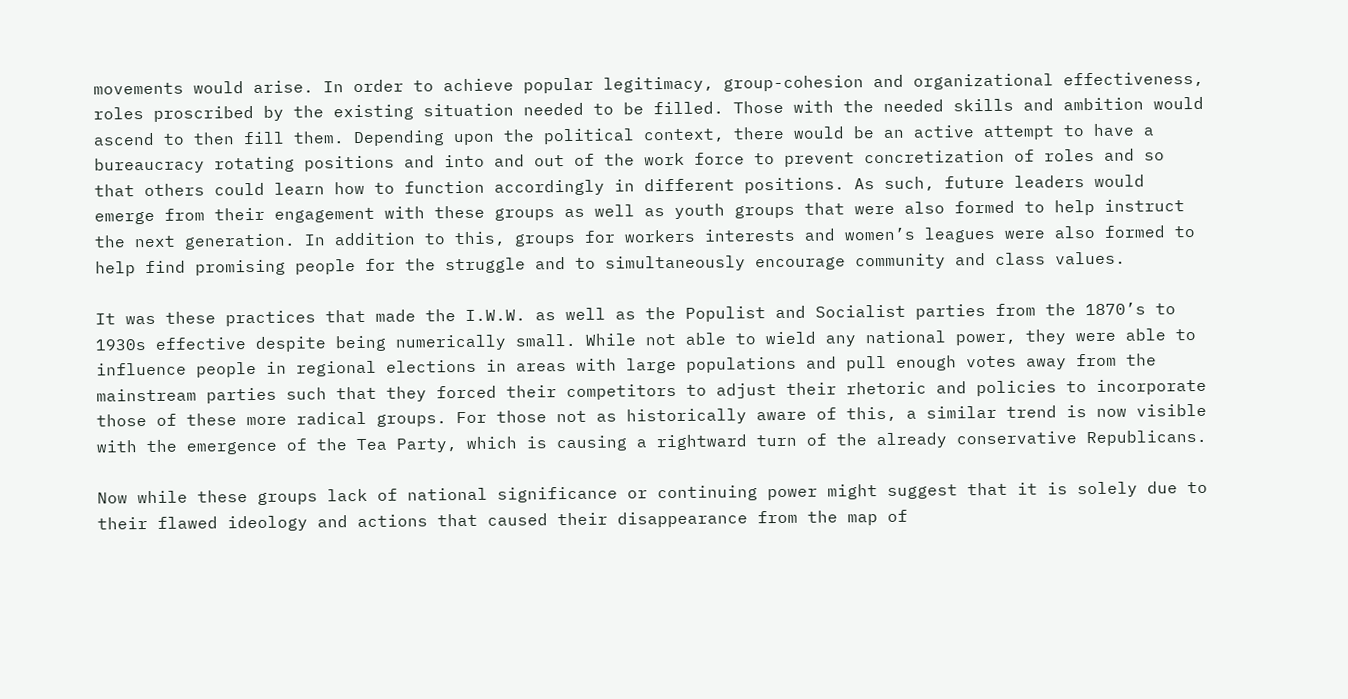movements would arise. In order to achieve popular legitimacy, group-cohesion and organizational effectiveness, roles proscribed by the existing situation needed to be filled. Those with the needed skills and ambition would ascend to then fill them. Depending upon the political context, there would be an active attempt to have a bureaucracy rotating positions and into and out of the work force to prevent concretization of roles and so that others could learn how to function accordingly in different positions. As such, future leaders would emerge from their engagement with these groups as well as youth groups that were also formed to help instruct the next generation. In addition to this, groups for workers interests and women’s leagues were also formed to help find promising people for the struggle and to simultaneously encourage community and class values.

It was these practices that made the I.W.W. as well as the Populist and Socialist parties from the 1870’s to 1930s effective despite being numerically small. While not able to wield any national power, they were able to influence people in regional elections in areas with large populations and pull enough votes away from the mainstream parties such that they forced their competitors to adjust their rhetoric and policies to incorporate those of these more radical groups. For those not as historically aware of this, a similar trend is now visible with the emergence of the Tea Party, which is causing a rightward turn of the already conservative Republicans.

Now while these groups lack of national significance or continuing power might suggest that it is solely due to their flawed ideology and actions that caused their disappearance from the map of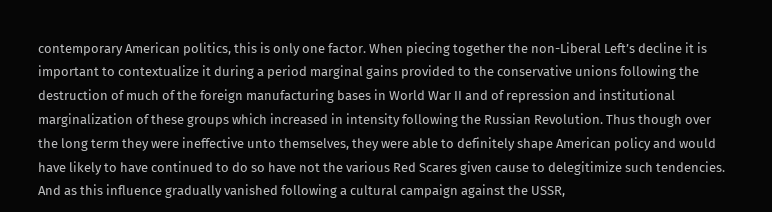contemporary American politics, this is only one factor. When piecing together the non-Liberal Left’s decline it is important to contextualize it during a period marginal gains provided to the conservative unions following the destruction of much of the foreign manufacturing bases in World War II and of repression and institutional marginalization of these groups which increased in intensity following the Russian Revolution. Thus though over the long term they were ineffective unto themselves, they were able to definitely shape American policy and would have likely to have continued to do so have not the various Red Scares given cause to delegitimize such tendencies. And as this influence gradually vanished following a cultural campaign against the USSR,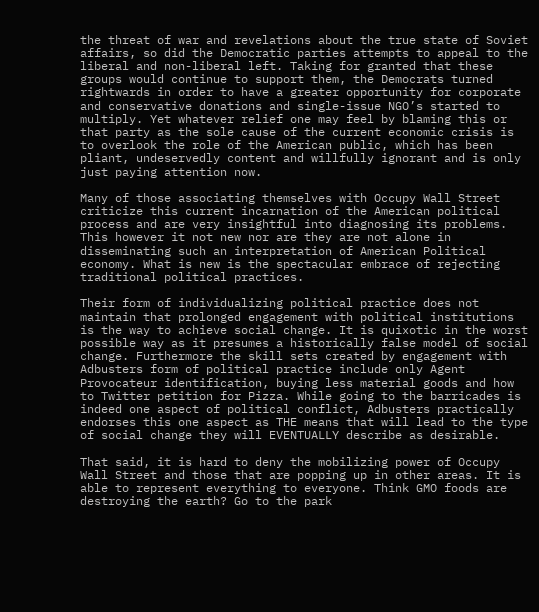the threat of war and revelations about the true state of Soviet affairs, so did the Democratic parties attempts to appeal to the liberal and non-liberal left. Taking for granted that these groups would continue to support them, the Democrats turned rightwards in order to have a greater opportunity for corporate and conservative donations and single-issue NGO’s started to multiply. Yet whatever relief one may feel by blaming this or that party as the sole cause of the current economic crisis is to overlook the role of the American public, which has been pliant, undeservedly content and willfully ignorant and is only just paying attention now.

Many of those associating themselves with Occupy Wall Street criticize this current incarnation of the American political process and are very insightful into diagnosing its problems. This however it not new nor are they are not alone in disseminating such an interpretation of American Political economy. What is new is the spectacular embrace of rejecting traditional political practices.

Their form of individualizing political practice does not maintain that prolonged engagement with political institutions is the way to achieve social change. It is quixotic in the worst possible way as it presumes a historically false model of social change. Furthermore the skill sets created by engagement with Adbusters form of political practice include only Agent Provocateur identification, buying less material goods and how to Twitter petition for Pizza. While going to the barricades is indeed one aspect of political conflict, Adbusters practically endorses this one aspect as THE means that will lead to the type of social change they will EVENTUALLY describe as desirable.

That said, it is hard to deny the mobilizing power of Occupy Wall Street and those that are popping up in other areas. It is able to represent everything to everyone. Think GMO foods are destroying the earth? Go to the park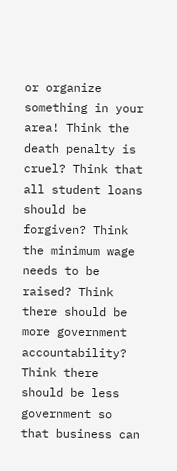or organize something in your area! Think the death penalty is cruel? Think that all student loans should be forgiven? Think the minimum wage needs to be raised? Think there should be more government accountability? Think there should be less government so that business can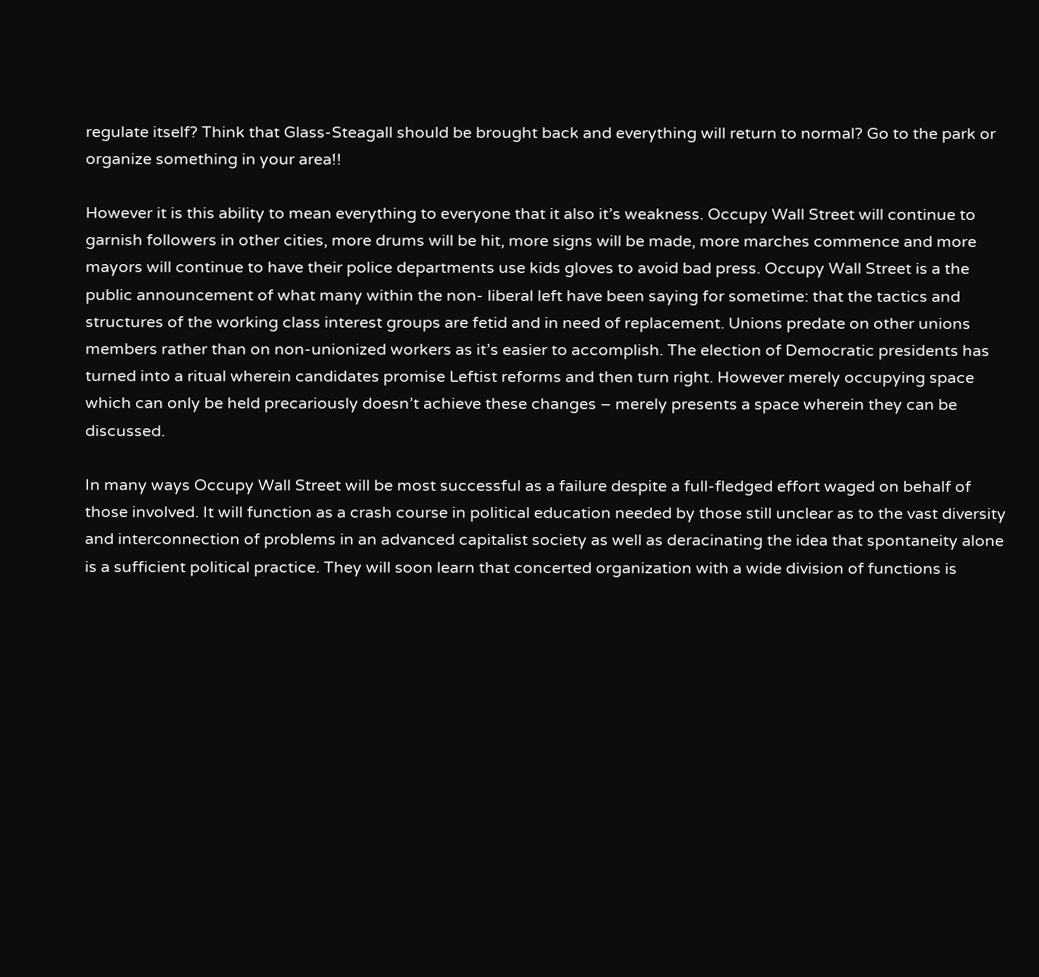regulate itself? Think that Glass-Steagall should be brought back and everything will return to normal? Go to the park or organize something in your area!!

However it is this ability to mean everything to everyone that it also it’s weakness. Occupy Wall Street will continue to garnish followers in other cities, more drums will be hit, more signs will be made, more marches commence and more mayors will continue to have their police departments use kids gloves to avoid bad press. Occupy Wall Street is a the public announcement of what many within the non- liberal left have been saying for sometime: that the tactics and structures of the working class interest groups are fetid and in need of replacement. Unions predate on other unions members rather than on non-unionized workers as it’s easier to accomplish. The election of Democratic presidents has turned into a ritual wherein candidates promise Leftist reforms and then turn right. However merely occupying space which can only be held precariously doesn’t achieve these changes – merely presents a space wherein they can be discussed.

In many ways Occupy Wall Street will be most successful as a failure despite a full-fledged effort waged on behalf of those involved. It will function as a crash course in political education needed by those still unclear as to the vast diversity and interconnection of problems in an advanced capitalist society as well as deracinating the idea that spontaneity alone is a sufficient political practice. They will soon learn that concerted organization with a wide division of functions is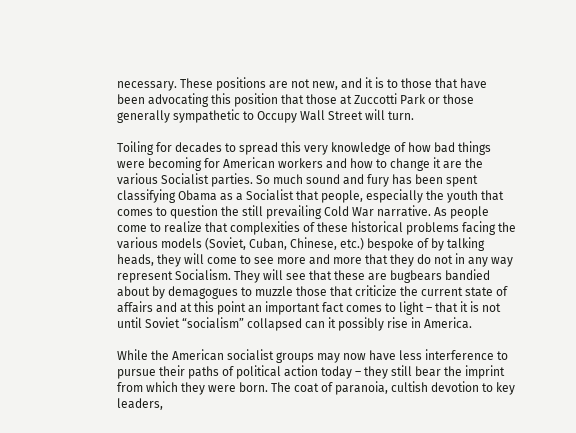necessary. These positions are not new, and it is to those that have been advocating this position that those at Zuccotti Park or those generally sympathetic to Occupy Wall Street will turn.

Toiling for decades to spread this very knowledge of how bad things were becoming for American workers and how to change it are the various Socialist parties. So much sound and fury has been spent classifying Obama as a Socialist that people, especially the youth that comes to question the still prevailing Cold War narrative. As people come to realize that complexities of these historical problems facing the various models (Soviet, Cuban, Chinese, etc.) bespoke of by talking heads, they will come to see more and more that they do not in any way represent Socialism. They will see that these are bugbears bandied about by demagogues to muzzle those that criticize the current state of affairs and at this point an important fact comes to light – that it is not until Soviet “socialism” collapsed can it possibly rise in America.

While the American socialist groups may now have less interference to pursue their paths of political action today – they still bear the imprint from which they were born. The coat of paranoia, cultish devotion to key leaders,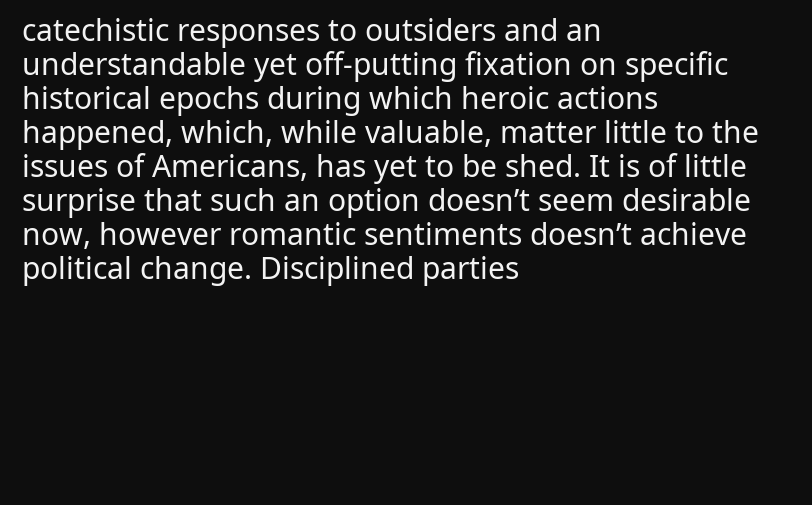catechistic responses to outsiders and an understandable yet off-putting fixation on specific historical epochs during which heroic actions happened, which, while valuable, matter little to the issues of Americans, has yet to be shed. It is of little surprise that such an option doesn’t seem desirable now, however romantic sentiments doesn’t achieve political change. Disciplined parties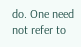do. One need not refer to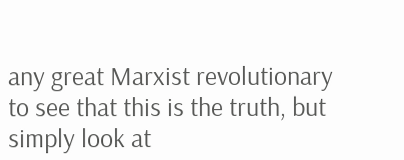any great Marxist revolutionary to see that this is the truth, but simply look at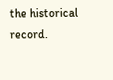the historical record.